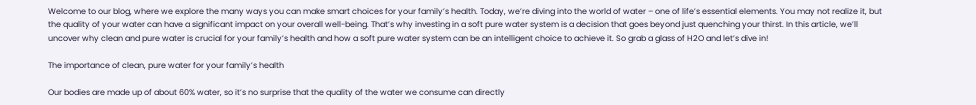Welcome to our blog, where we explore the many ways you can make smart choices for your family’s health. Today, we’re diving into the world of water – one of life’s essential elements. You may not realize it, but the quality of your water can have a significant impact on your overall well-being. That’s why investing in a soft pure water system is a decision that goes beyond just quenching your thirst. In this article, we’ll uncover why clean and pure water is crucial for your family’s health and how a soft pure water system can be an intelligent choice to achieve it. So grab a glass of H2O and let’s dive in!

The importance of clean, pure water for your family’s health

Our bodies are made up of about 60% water, so it’s no surprise that the quality of the water we consume can directly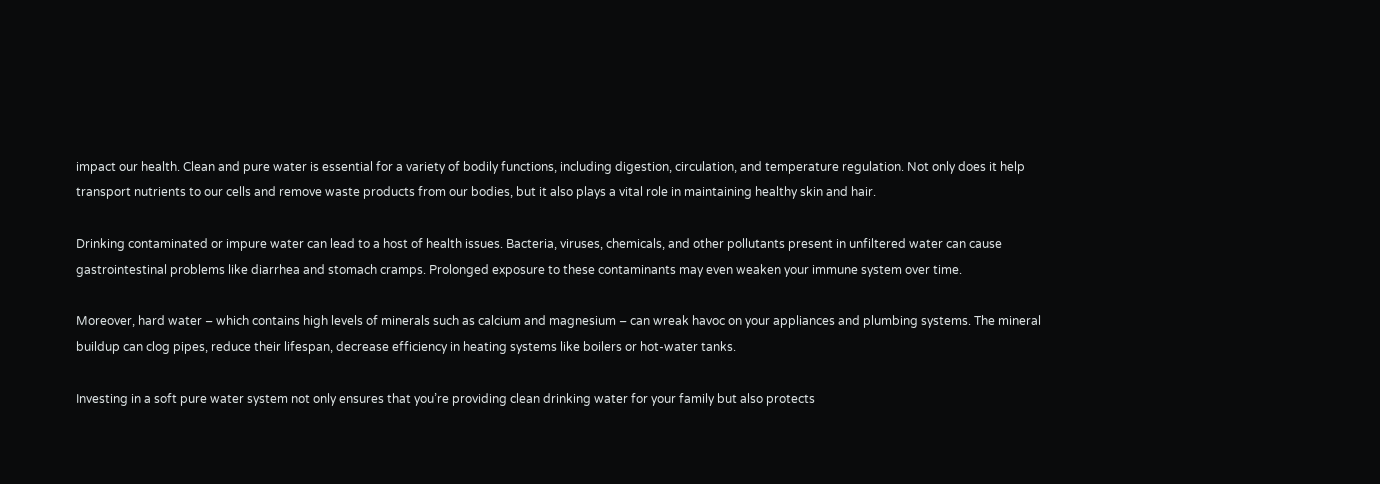impact our health. Clean and pure water is essential for a variety of bodily functions, including digestion, circulation, and temperature regulation. Not only does it help transport nutrients to our cells and remove waste products from our bodies, but it also plays a vital role in maintaining healthy skin and hair.

Drinking contaminated or impure water can lead to a host of health issues. Bacteria, viruses, chemicals, and other pollutants present in unfiltered water can cause gastrointestinal problems like diarrhea and stomach cramps. Prolonged exposure to these contaminants may even weaken your immune system over time.

Moreover, hard water – which contains high levels of minerals such as calcium and magnesium – can wreak havoc on your appliances and plumbing systems. The mineral buildup can clog pipes, reduce their lifespan, decrease efficiency in heating systems like boilers or hot-water tanks.

Investing in a soft pure water system not only ensures that you’re providing clean drinking water for your family but also protects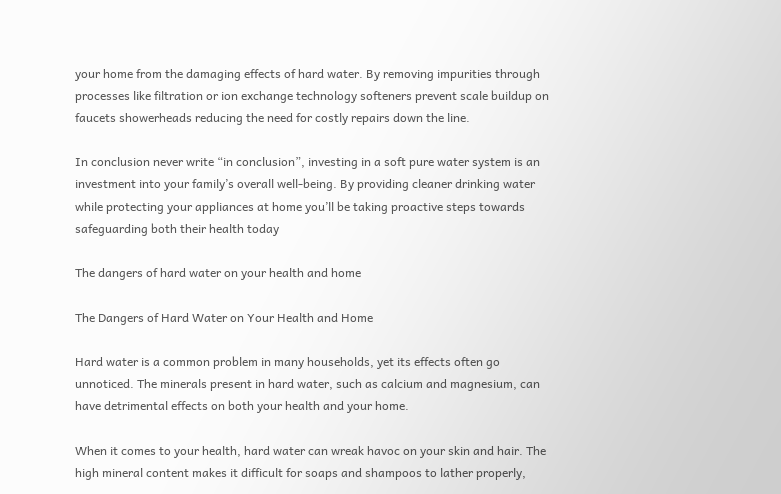your home from the damaging effects of hard water. By removing impurities through processes like filtration or ion exchange technology softeners prevent scale buildup on faucets showerheads reducing the need for costly repairs down the line.

In conclusion never write “in conclusion”, investing in a soft pure water system is an investment into your family’s overall well-being. By providing cleaner drinking water while protecting your appliances at home you’ll be taking proactive steps towards safeguarding both their health today

The dangers of hard water on your health and home

The Dangers of Hard Water on Your Health and Home

Hard water is a common problem in many households, yet its effects often go unnoticed. The minerals present in hard water, such as calcium and magnesium, can have detrimental effects on both your health and your home.

When it comes to your health, hard water can wreak havoc on your skin and hair. The high mineral content makes it difficult for soaps and shampoos to lather properly,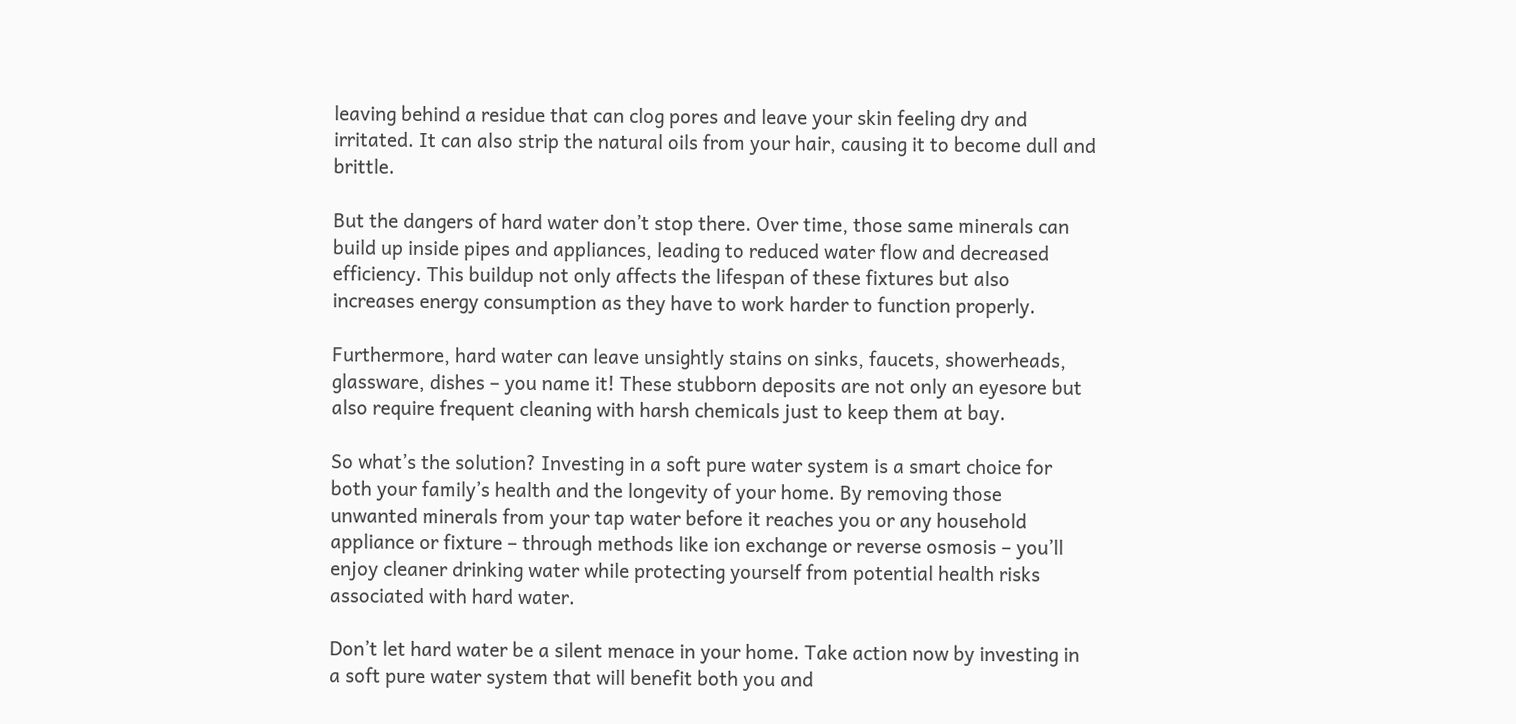leaving behind a residue that can clog pores and leave your skin feeling dry and irritated. It can also strip the natural oils from your hair, causing it to become dull and brittle.

But the dangers of hard water don’t stop there. Over time, those same minerals can build up inside pipes and appliances, leading to reduced water flow and decreased efficiency. This buildup not only affects the lifespan of these fixtures but also increases energy consumption as they have to work harder to function properly.

Furthermore, hard water can leave unsightly stains on sinks, faucets, showerheads, glassware, dishes – you name it! These stubborn deposits are not only an eyesore but also require frequent cleaning with harsh chemicals just to keep them at bay.

So what’s the solution? Investing in a soft pure water system is a smart choice for both your family’s health and the longevity of your home. By removing those unwanted minerals from your tap water before it reaches you or any household appliance or fixture – through methods like ion exchange or reverse osmosis – you’ll enjoy cleaner drinking water while protecting yourself from potential health risks associated with hard water.

Don’t let hard water be a silent menace in your home. Take action now by investing in a soft pure water system that will benefit both you and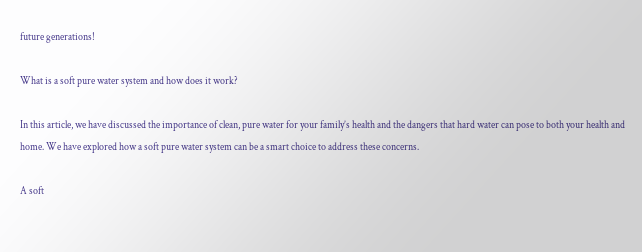future generations!

What is a soft pure water system and how does it work?

In this article, we have discussed the importance of clean, pure water for your family’s health and the dangers that hard water can pose to both your health and home. We have explored how a soft pure water system can be a smart choice to address these concerns.

A soft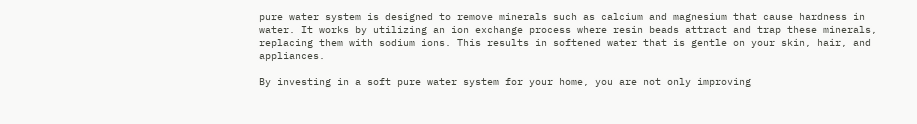pure water system is designed to remove minerals such as calcium and magnesium that cause hardness in water. It works by utilizing an ion exchange process where resin beads attract and trap these minerals, replacing them with sodium ions. This results in softened water that is gentle on your skin, hair, and appliances.

By investing in a soft pure water system for your home, you are not only improving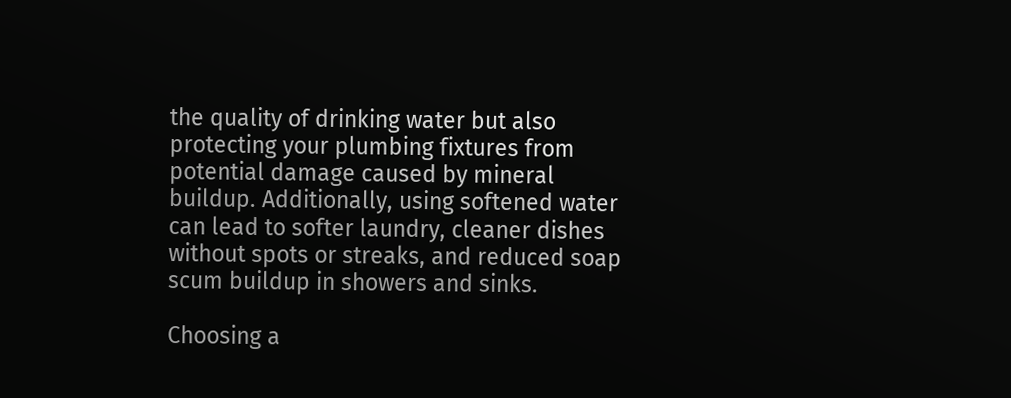the quality of drinking water but also protecting your plumbing fixtures from potential damage caused by mineral buildup. Additionally, using softened water can lead to softer laundry, cleaner dishes without spots or streaks, and reduced soap scum buildup in showers and sinks.

Choosing a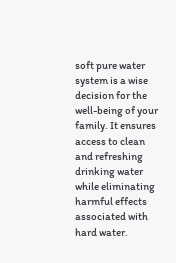soft pure water system is a wise decision for the well-being of your family. It ensures access to clean and refreshing drinking water while eliminating harmful effects associated with hard water.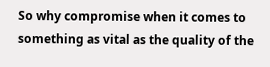So why compromise when it comes to something as vital as the quality of the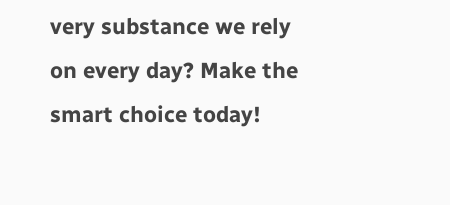very substance we rely on every day? Make the smart choice today!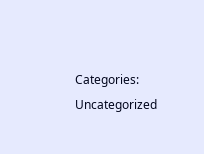Categories: Uncategorized